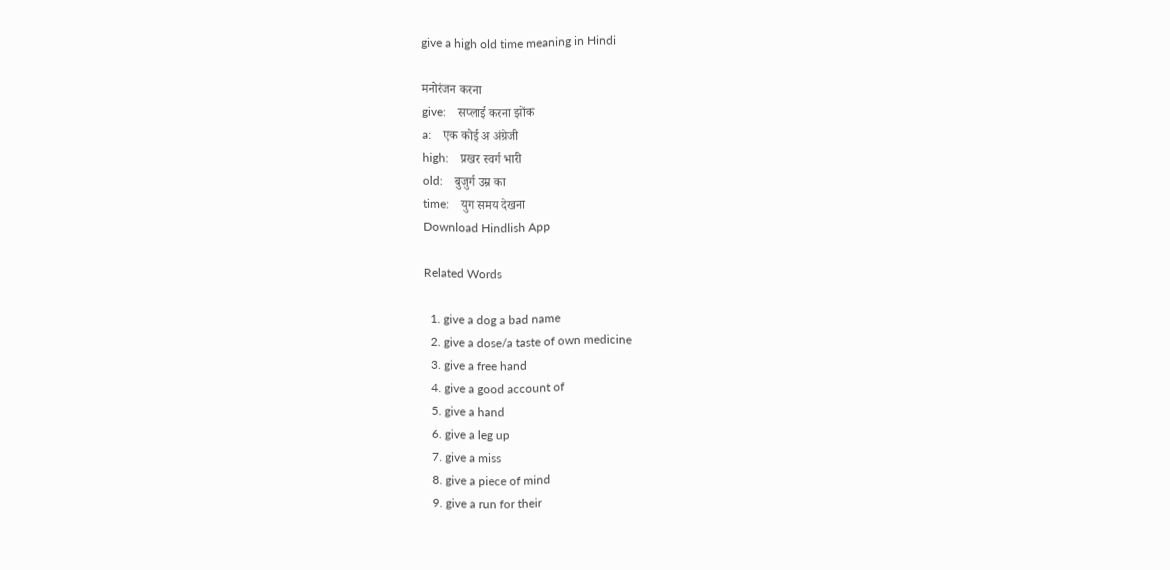give a high old time meaning in Hindi

मनोरंजन करना
give:    सप्लाई करना झोंक
a:    एक कोई अ अंग्रेजी
high:    प्रखर स्वर्ग भारी
old:    बुजुर्ग उम्र का
time:    युग समय देखना
Download Hindlish App

Related Words

  1. give a dog a bad name
  2. give a dose/a taste of own medicine
  3. give a free hand
  4. give a good account of
  5. give a hand
  6. give a leg up
  7. give a miss
  8. give a piece of mind
  9. give a run for their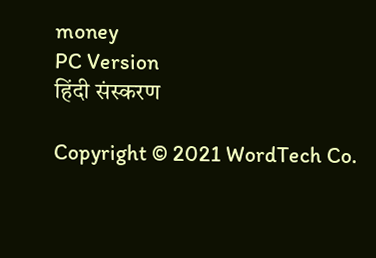money
PC Version
हिंदी संस्करण

Copyright © 2021 WordTech Co.